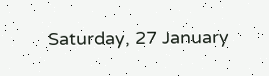Saturday, 27 January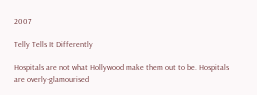2007

Telly Tells It Differently

Hospitals are not what Hollywood make them out to be. Hospitals are overly-glamourised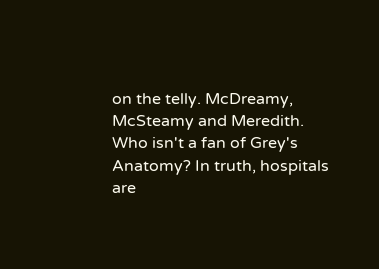on the telly. McDreamy, McSteamy and Meredith. Who isn't a fan of Grey's Anatomy? In truth, hospitals are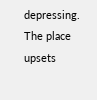depressing. The place upsets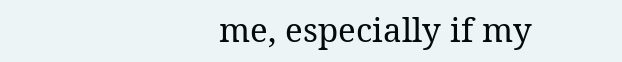me, especially if my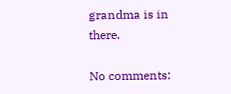grandma is in there.

No comments: